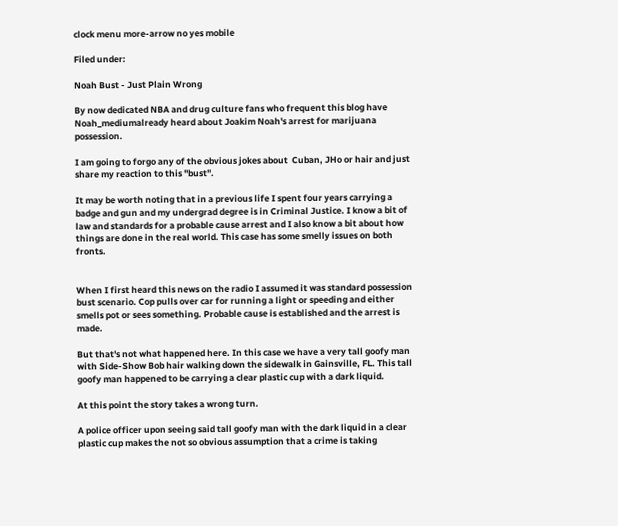clock menu more-arrow no yes mobile

Filed under:

Noah Bust - Just Plain Wrong

By now dedicated NBA and drug culture fans who frequent this blog have Noah_mediumalready heard about Joakim Noah's arrest for marijuana possession.

I am going to forgo any of the obvious jokes about  Cuban, JHo or hair and just share my reaction to this "bust".

It may be worth noting that in a previous life I spent four years carrying a badge and gun and my undergrad degree is in Criminal Justice. I know a bit of law and standards for a probable cause arrest and I also know a bit about how things are done in the real world. This case has some smelly issues on both fronts.


When I first heard this news on the radio I assumed it was standard possession bust scenario. Cop pulls over car for running a light or speeding and either smells pot or sees something. Probable cause is established and the arrest is made.

But that's not what happened here. In this case we have a very tall goofy man with Side-Show Bob hair walking down the sidewalk in Gainsville, FL. This tall goofy man happened to be carrying a clear plastic cup with a dark liquid.

At this point the story takes a wrong turn.

A police officer upon seeing said tall goofy man with the dark liquid in a clear plastic cup makes the not so obvious assumption that a crime is taking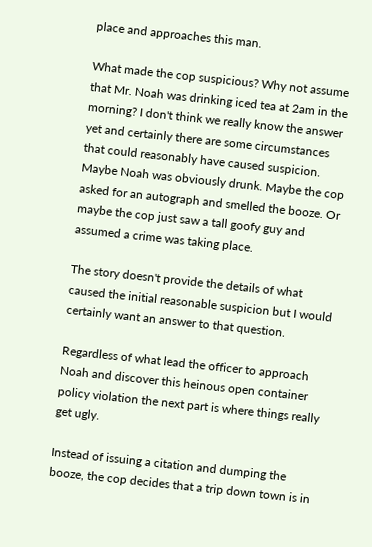place and approaches this man.

What made the cop suspicious? Why not assume that Mr. Noah was drinking iced tea at 2am in the morning? I don't think we really know the answer yet and certainly there are some circumstances that could reasonably have caused suspicion. Maybe Noah was obviously drunk. Maybe the cop asked for an autograph and smelled the booze. Or maybe the cop just saw a tall goofy guy and assumed a crime was taking place.

The story doesn't provide the details of what caused the initial reasonable suspicion but I would certainly want an answer to that question.

Regardless of what lead the officer to approach Noah and discover this heinous open container policy violation the next part is where things really get ugly.

Instead of issuing a citation and dumping the booze, the cop decides that a trip down town is in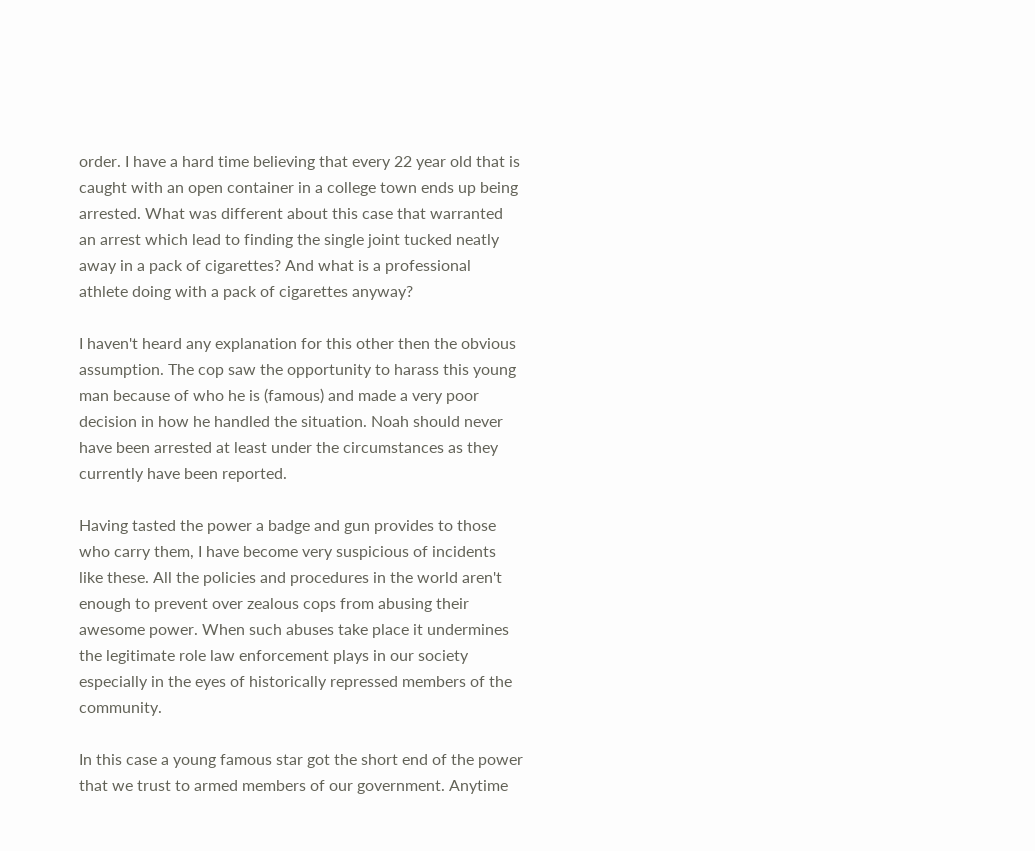order. I have a hard time believing that every 22 year old that is caught with an open container in a college town ends up being arrested. What was different about this case that warranted an arrest which lead to finding the single joint tucked neatly away in a pack of cigarettes? And what is a professional athlete doing with a pack of cigarettes anyway?

I haven't heard any explanation for this other then the obvious assumption. The cop saw the opportunity to harass this young man because of who he is (famous) and made a very poor decision in how he handled the situation. Noah should never have been arrested at least under the circumstances as they currently have been reported.

Having tasted the power a badge and gun provides to those who carry them, I have become very suspicious of incidents like these. All the policies and procedures in the world aren't enough to prevent over zealous cops from abusing their awesome power. When such abuses take place it undermines the legitimate role law enforcement plays in our society especially in the eyes of historically repressed members of the community.

In this case a young famous star got the short end of the power that we trust to armed members of our government. Anytime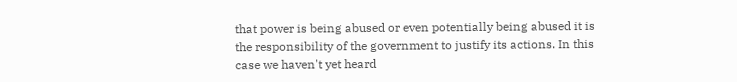that power is being abused or even potentially being abused it is the responsibility of the government to justify its actions. In this case we haven't yet heard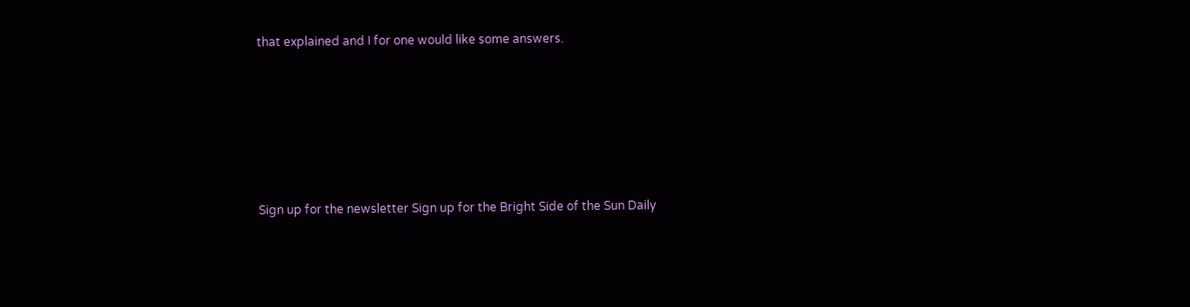that explained and I for one would like some answers.







Sign up for the newsletter Sign up for the Bright Side of the Sun Daily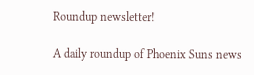Roundup newsletter!

A daily roundup of Phoenix Suns news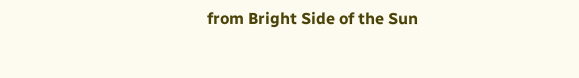from Bright Side of the Sun